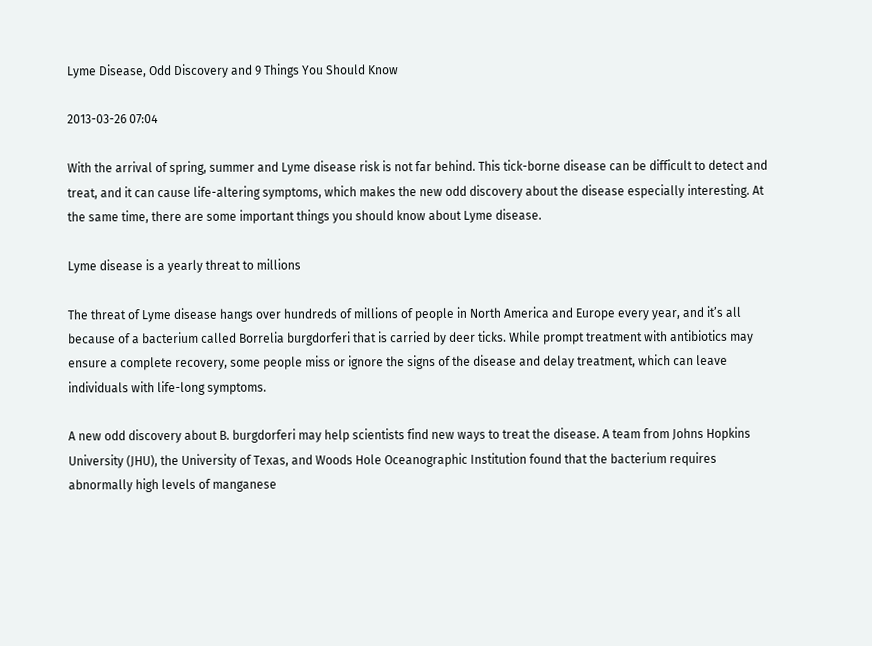Lyme Disease, Odd Discovery and 9 Things You Should Know

2013-03-26 07:04

With the arrival of spring, summer and Lyme disease risk is not far behind. This tick-borne disease can be difficult to detect and treat, and it can cause life-altering symptoms, which makes the new odd discovery about the disease especially interesting. At the same time, there are some important things you should know about Lyme disease.

Lyme disease is a yearly threat to millions

The threat of Lyme disease hangs over hundreds of millions of people in North America and Europe every year, and it’s all because of a bacterium called Borrelia burgdorferi that is carried by deer ticks. While prompt treatment with antibiotics may ensure a complete recovery, some people miss or ignore the signs of the disease and delay treatment, which can leave individuals with life-long symptoms.

A new odd discovery about B. burgdorferi may help scientists find new ways to treat the disease. A team from Johns Hopkins University (JHU), the University of Texas, and Woods Hole Oceanographic Institution found that the bacterium requires abnormally high levels of manganese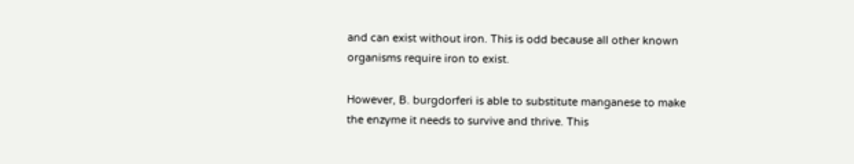and can exist without iron. This is odd because all other known organisms require iron to exist.

However, B. burgdorferi is able to substitute manganese to make the enzyme it needs to survive and thrive. This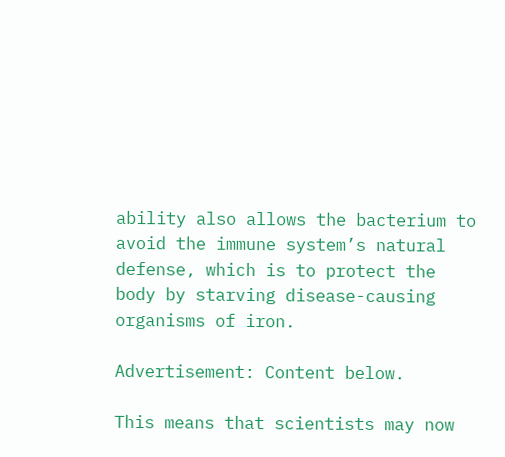ability also allows the bacterium to avoid the immune system’s natural defense, which is to protect the body by starving disease-causing organisms of iron.

Advertisement: Content below.

This means that scientists may now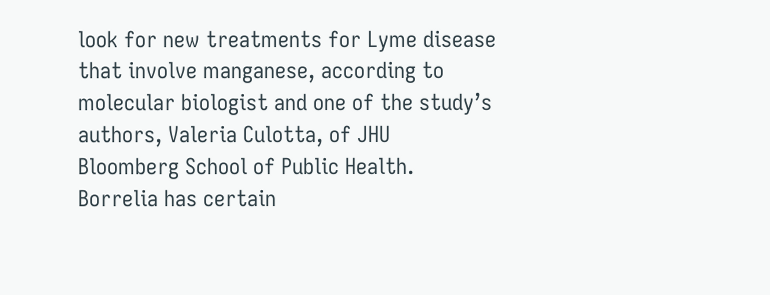look for new treatments for Lyme disease that involve manganese, according to molecular biologist and one of the study’s authors, Valeria Culotta, of JHU Bloomberg School of Public Health. Borrelia has certain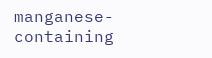manganese-containing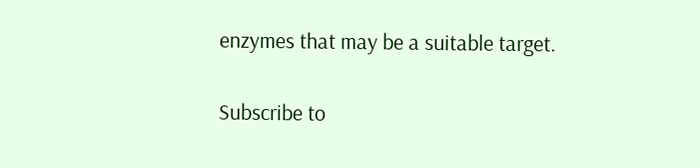enzymes that may be a suitable target.


Subscribe to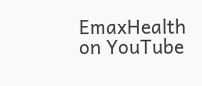EmaxHealth on YouTube